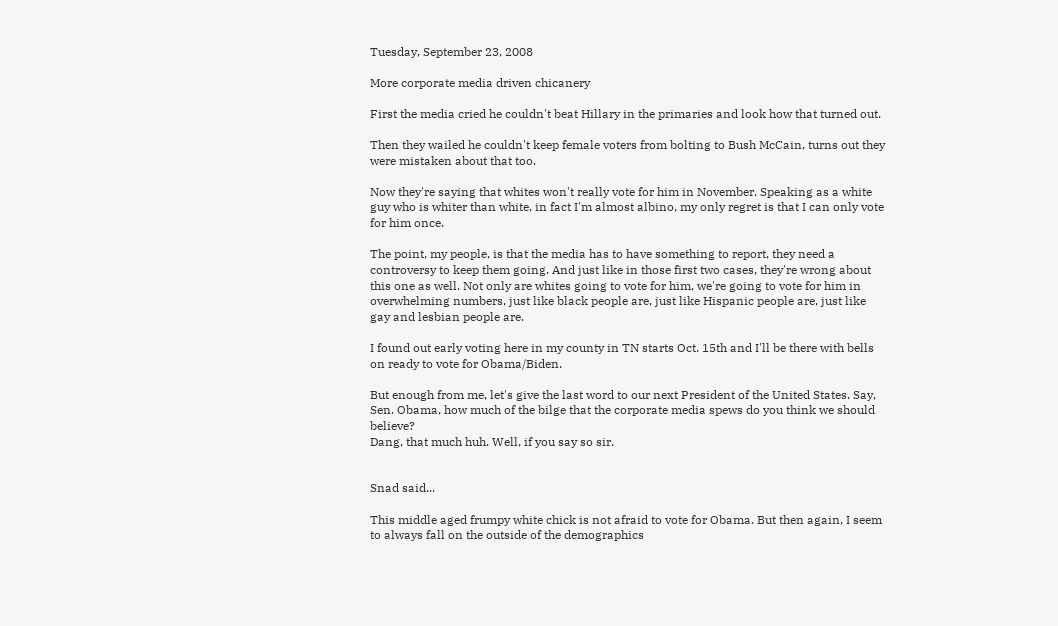Tuesday, September 23, 2008

More corporate media driven chicanery

First the media cried he couldn't beat Hillary in the primaries and look how that turned out.

Then they wailed he couldn't keep female voters from bolting to Bush McCain, turns out they were mistaken about that too.

Now they're saying that whites won't really vote for him in November. Speaking as a white guy who is whiter than white, in fact I'm almost albino, my only regret is that I can only vote for him once.

The point, my people, is that the media has to have something to report, they need a controversy to keep them going. And just like in those first two cases, they're wrong about this one as well. Not only are whites going to vote for him, we're going to vote for him in overwhelming numbers, just like black people are, just like Hispanic people are, just like gay and lesbian people are.

I found out early voting here in my county in TN starts Oct. 15th and I'll be there with bells on ready to vote for Obama/Biden.

But enough from me, let's give the last word to our next President of the United States. Say, Sen. Obama, how much of the bilge that the corporate media spews do you think we should believe?
Dang, that much huh. Well, if you say so sir.


Snad said...

This middle aged frumpy white chick is not afraid to vote for Obama. But then again, I seem to always fall on the outside of the demographics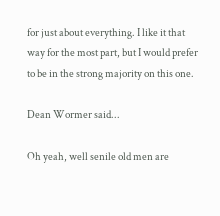for just about everything. I like it that way for the most part, but I would prefer to be in the strong majority on this one.

Dean Wormer said...

Oh yeah, well senile old men are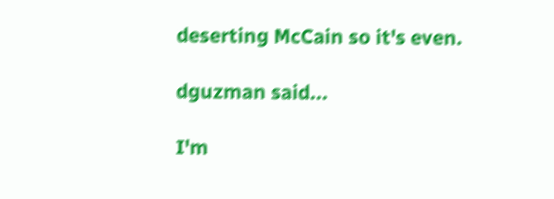deserting McCain so it's even.

dguzman said...

I'm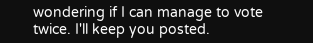wondering if I can manage to vote twice. I'll keep you posted.